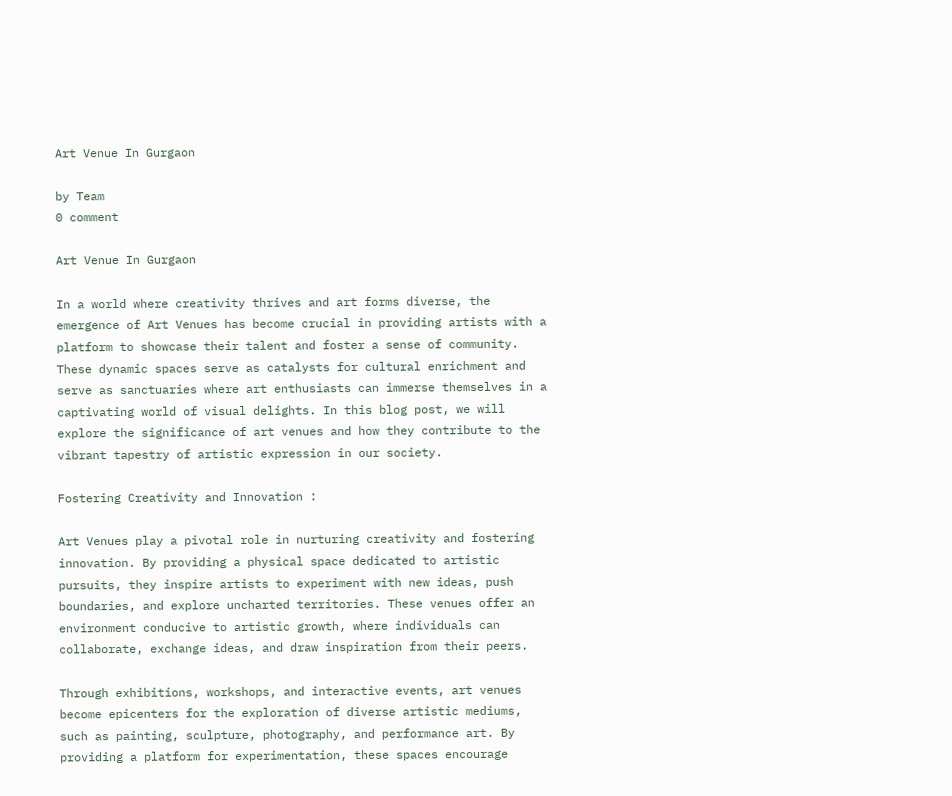Art Venue In Gurgaon

by Team
0 comment

Art Venue In Gurgaon

In a world where creativity thrives and art forms diverse, the emergence of Art Venues has become crucial in providing artists with a platform to showcase their talent and foster a sense of community. These dynamic spaces serve as catalysts for cultural enrichment and serve as sanctuaries where art enthusiasts can immerse themselves in a captivating world of visual delights. In this blog post, we will explore the significance of art venues and how they contribute to the vibrant tapestry of artistic expression in our society.

Fostering Creativity and Innovation :

Art Venues play a pivotal role in nurturing creativity and fostering innovation. By providing a physical space dedicated to artistic pursuits, they inspire artists to experiment with new ideas, push boundaries, and explore uncharted territories. These venues offer an environment conducive to artistic growth, where individuals can collaborate, exchange ideas, and draw inspiration from their peers.

Through exhibitions, workshops, and interactive events, art venues become epicenters for the exploration of diverse artistic mediums, such as painting, sculpture, photography, and performance art. By providing a platform for experimentation, these spaces encourage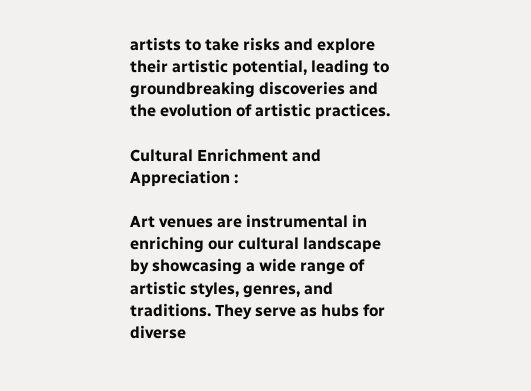artists to take risks and explore their artistic potential, leading to groundbreaking discoveries and the evolution of artistic practices.

Cultural Enrichment and Appreciation :

Art venues are instrumental in enriching our cultural landscape by showcasing a wide range of artistic styles, genres, and traditions. They serve as hubs for diverse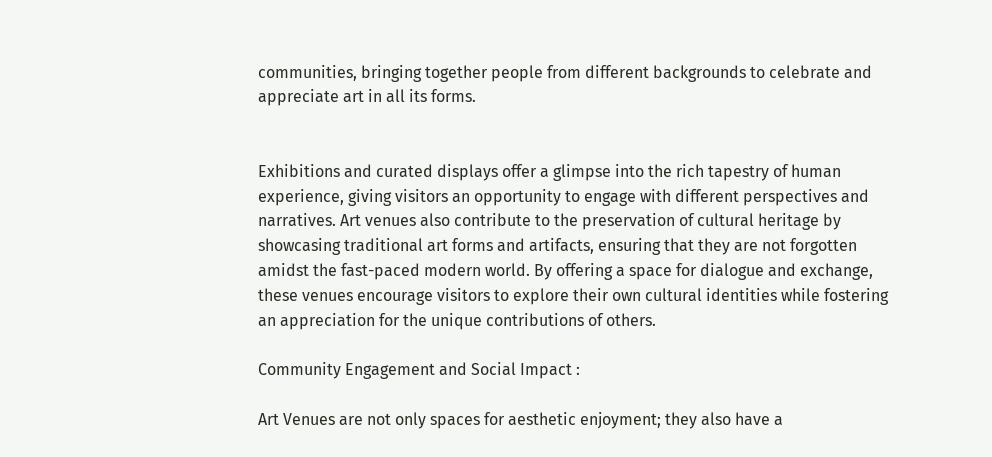communities, bringing together people from different backgrounds to celebrate and appreciate art in all its forms.


Exhibitions and curated displays offer a glimpse into the rich tapestry of human experience, giving visitors an opportunity to engage with different perspectives and narratives. Art venues also contribute to the preservation of cultural heritage by showcasing traditional art forms and artifacts, ensuring that they are not forgotten amidst the fast-paced modern world. By offering a space for dialogue and exchange, these venues encourage visitors to explore their own cultural identities while fostering an appreciation for the unique contributions of others.

Community Engagement and Social Impact :

Art Venues are not only spaces for aesthetic enjoyment; they also have a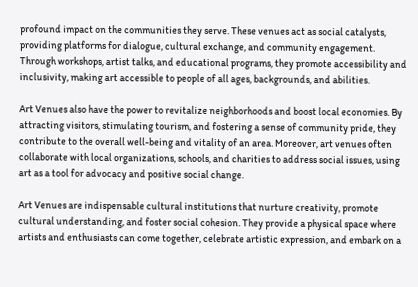profound impact on the communities they serve. These venues act as social catalysts, providing platforms for dialogue, cultural exchange, and community engagement. Through workshops, artist talks, and educational programs, they promote accessibility and inclusivity, making art accessible to people of all ages, backgrounds, and abilities.

Art Venues also have the power to revitalize neighborhoods and boost local economies. By attracting visitors, stimulating tourism, and fostering a sense of community pride, they contribute to the overall well-being and vitality of an area. Moreover, art venues often collaborate with local organizations, schools, and charities to address social issues, using art as a tool for advocacy and positive social change.

Art Venues are indispensable cultural institutions that nurture creativity, promote cultural understanding, and foster social cohesion. They provide a physical space where artists and enthusiasts can come together, celebrate artistic expression, and embark on a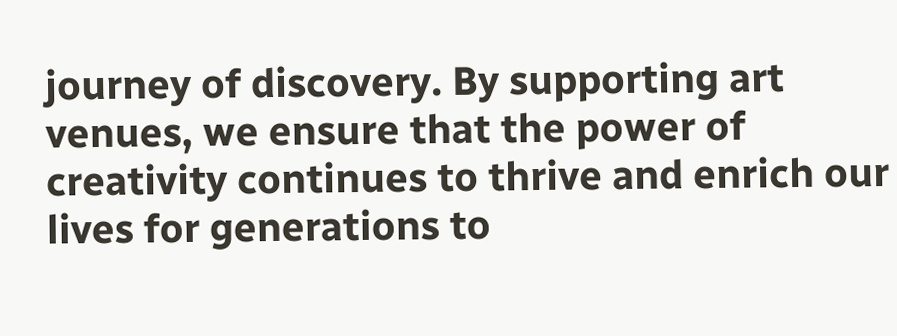journey of discovery. By supporting art venues, we ensure that the power of creativity continues to thrive and enrich our lives for generations to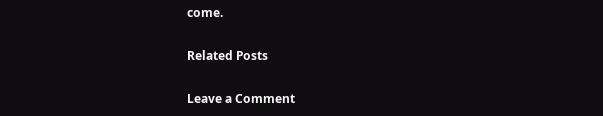come.

Related Posts

Leave a Comment